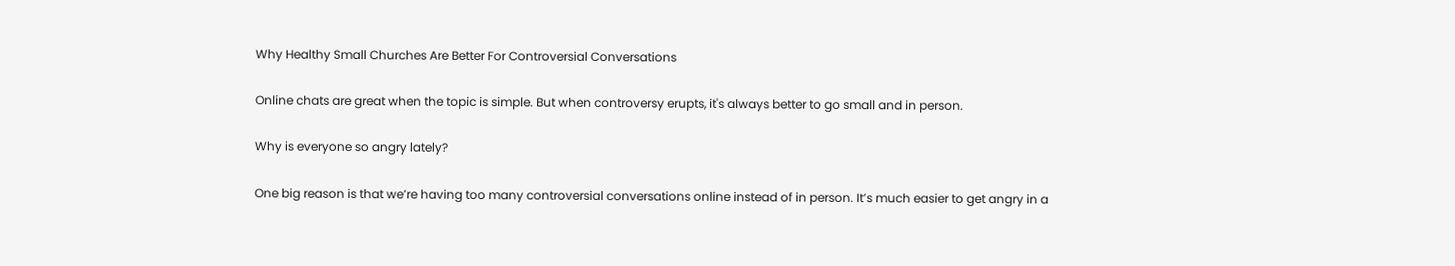Why Healthy Small Churches Are Better For Controversial Conversations

Online chats are great when the topic is simple. But when controversy erupts, it's always better to go small and in person.

Why is everyone so angry lately?

One big reason is that we’re having too many controversial conversations online instead of in person. It’s much easier to get angry in a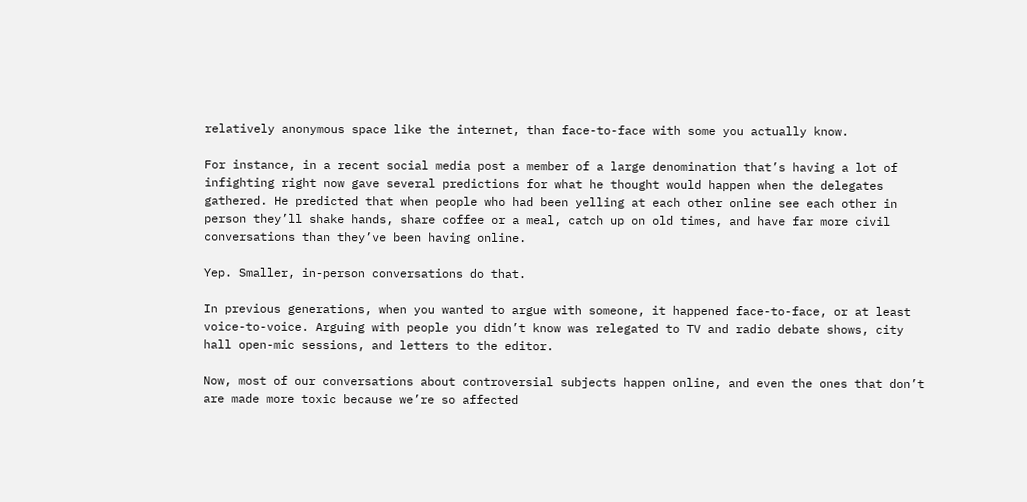relatively anonymous space like the internet, than face-to-face with some you actually know.

For instance, in a recent social media post a member of a large denomination that’s having a lot of infighting right now gave several predictions for what he thought would happen when the delegates gathered. He predicted that when people who had been yelling at each other online see each other in person they’ll shake hands, share coffee or a meal, catch up on old times, and have far more civil conversations than they’ve been having online.

Yep. Smaller, in-person conversations do that.

In previous generations, when you wanted to argue with someone, it happened face-to-face, or at least voice-to-voice. Arguing with people you didn’t know was relegated to TV and radio debate shows, city hall open-mic sessions, and letters to the editor.

Now, most of our conversations about controversial subjects happen online, and even the ones that don’t are made more toxic because we’re so affected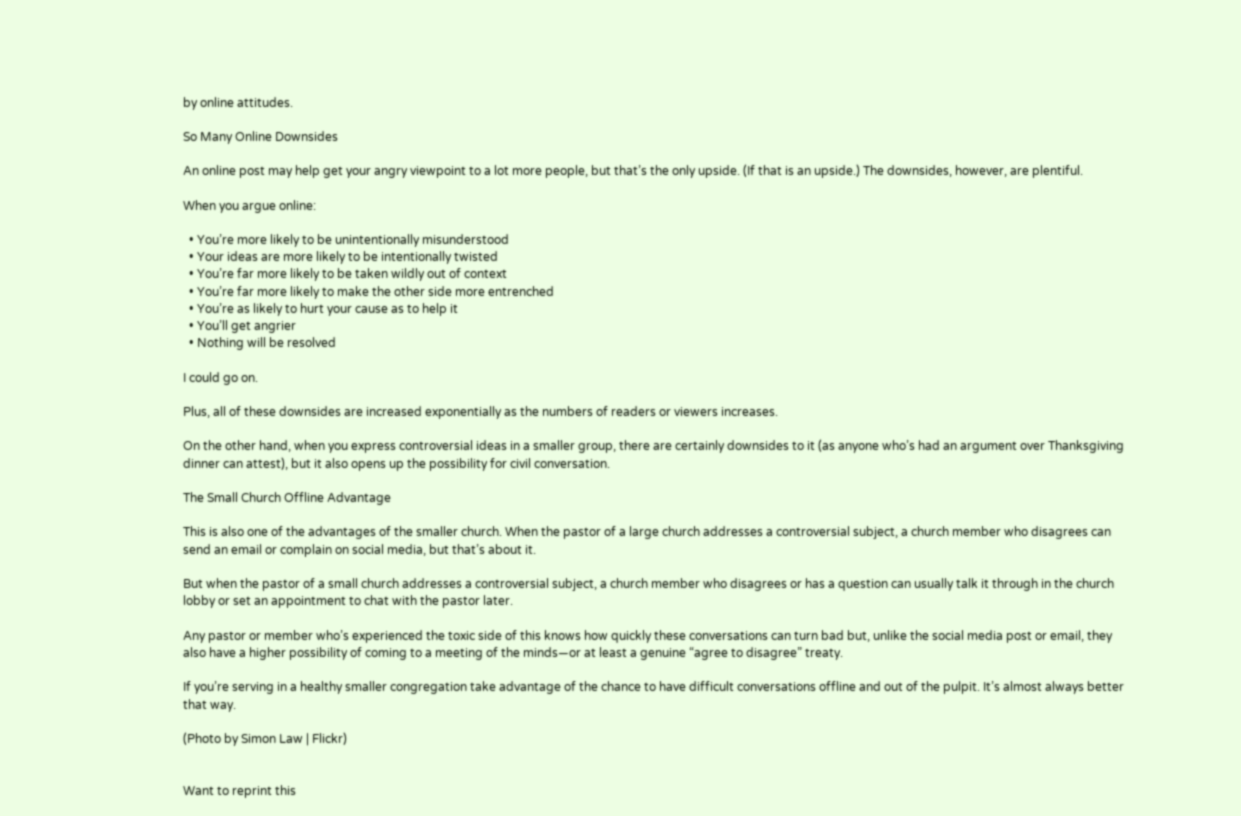by online attitudes.

So Many Online Downsides

An online post may help get your angry viewpoint to a lot more people, but that’s the only upside. (If that is an upside.) The downsides, however, are plentiful.

When you argue online:

  • You’re more likely to be unintentionally misunderstood
  • Your ideas are more likely to be intentionally twisted
  • You’re far more likely to be taken wildly out of context
  • You’re far more likely to make the other side more entrenched
  • You’re as likely to hurt your cause as to help it
  • You’ll get angrier
  • Nothing will be resolved

I could go on.

Plus, all of these downsides are increased exponentially as the numbers of readers or viewers increases.

On the other hand, when you express controversial ideas in a smaller group, there are certainly downsides to it (as anyone who’s had an argument over Thanksgiving dinner can attest), but it also opens up the possibility for civil conversation.

The Small Church Offline Advantage

This is also one of the advantages of the smaller church. When the pastor of a large church addresses a controversial subject, a church member who disagrees can send an email or complain on social media, but that’s about it.

But when the pastor of a small church addresses a controversial subject, a church member who disagrees or has a question can usually talk it through in the church lobby or set an appointment to chat with the pastor later.

Any pastor or member who’s experienced the toxic side of this knows how quickly these conversations can turn bad but, unlike the social media post or email, they also have a higher possibility of coming to a meeting of the minds—or at least a genuine “agree to disagree” treaty.

If you’re serving in a healthy smaller congregation take advantage of the chance to have difficult conversations offline and out of the pulpit. It’s almost always better that way.

(Photo by Simon Law | Flickr)


Want to reprint this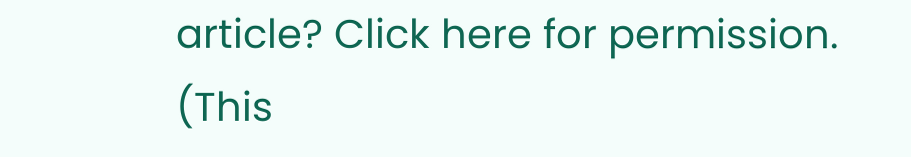article? Click here for permission. (This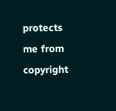protects me from copyright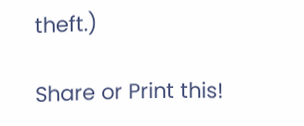theft.)

Share or Print this!